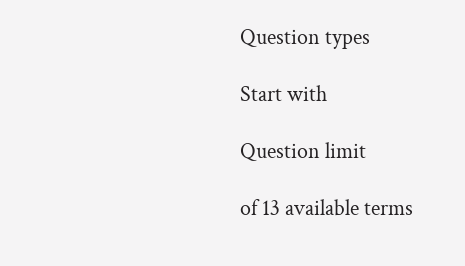Question types

Start with

Question limit

of 13 available terms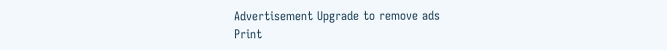Advertisement Upgrade to remove ads
Print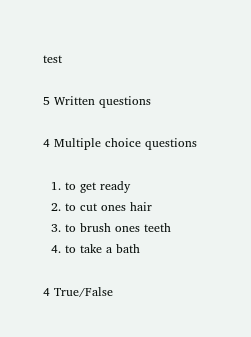test

5 Written questions

4 Multiple choice questions

  1. to get ready
  2. to cut ones hair
  3. to brush ones teeth
  4. to take a bath

4 True/False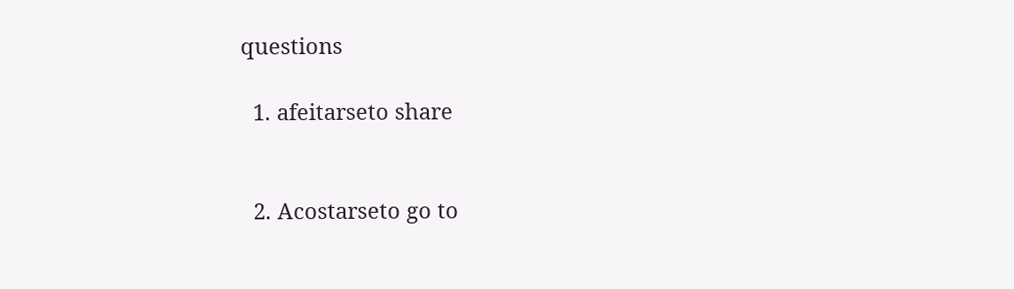questions

  1. afeitarseto share


  2. Acostarseto go to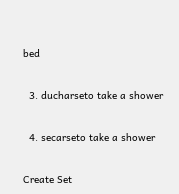bed


  3. ducharseto take a shower


  4. secarseto take a shower


Create Set